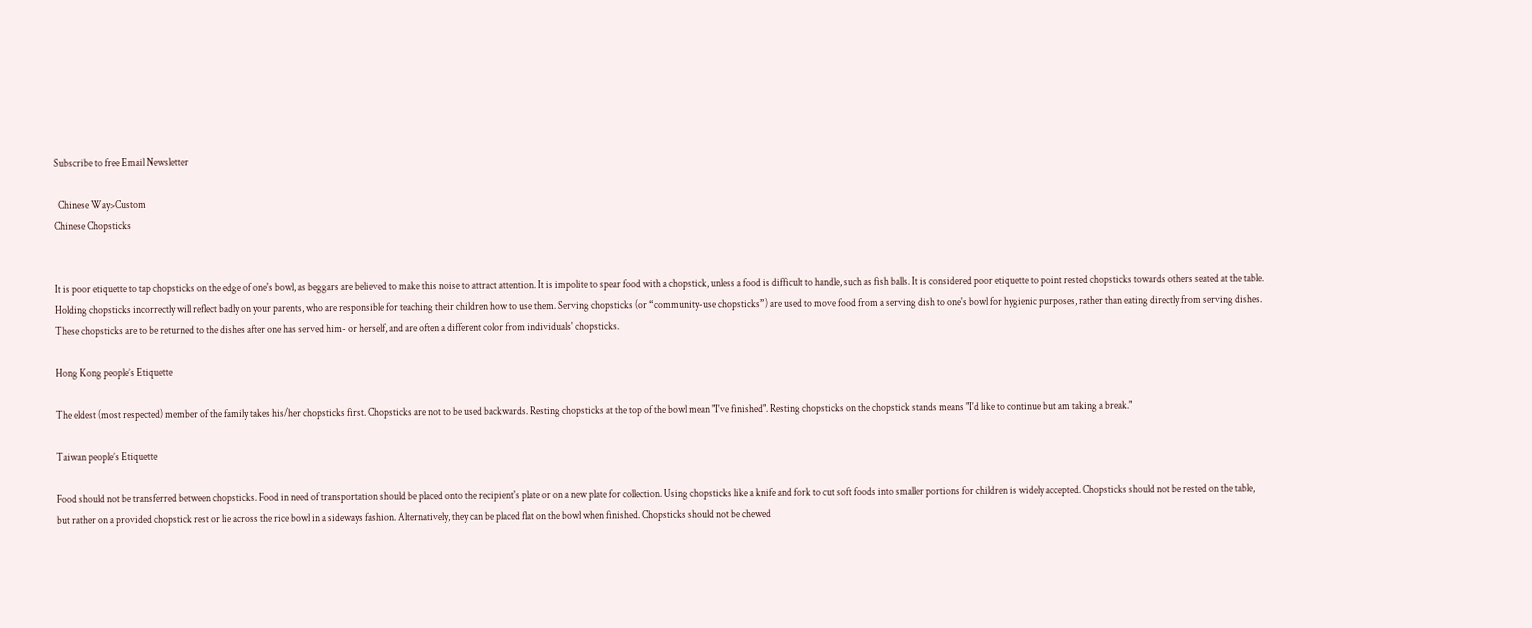Subscribe to free Email Newsletter

  Chinese Way>Custom
Chinese Chopsticks


It is poor etiquette to tap chopsticks on the edge of one's bowl, as beggars are believed to make this noise to attract attention. It is impolite to spear food with a chopstick, unless a food is difficult to handle, such as fish balls. It is considered poor etiquette to point rested chopsticks towards others seated at the table. Holding chopsticks incorrectly will reflect badly on your parents, who are responsible for teaching their children how to use them. Serving chopsticks (or “community-use chopsticks”) are used to move food from a serving dish to one's bowl for hygienic purposes, rather than eating directly from serving dishes. These chopsticks are to be returned to the dishes after one has served him- or herself, and are often a different color from individuals' chopsticks.

Hong Kong people’s Etiquette

The eldest (most respected) member of the family takes his/her chopsticks first. Chopsticks are not to be used backwards. Resting chopsticks at the top of the bowl mean "I've finished". Resting chopsticks on the chopstick stands means "I'd like to continue but am taking a break."

Taiwan people’s Etiquette

Food should not be transferred between chopsticks. Food in need of transportation should be placed onto the recipient's plate or on a new plate for collection. Using chopsticks like a knife and fork to cut soft foods into smaller portions for children is widely accepted. Chopsticks should not be rested on the table, but rather on a provided chopstick rest or lie across the rice bowl in a sideways fashion. Alternatively, they can be placed flat on the bowl when finished. Chopsticks should not be chewed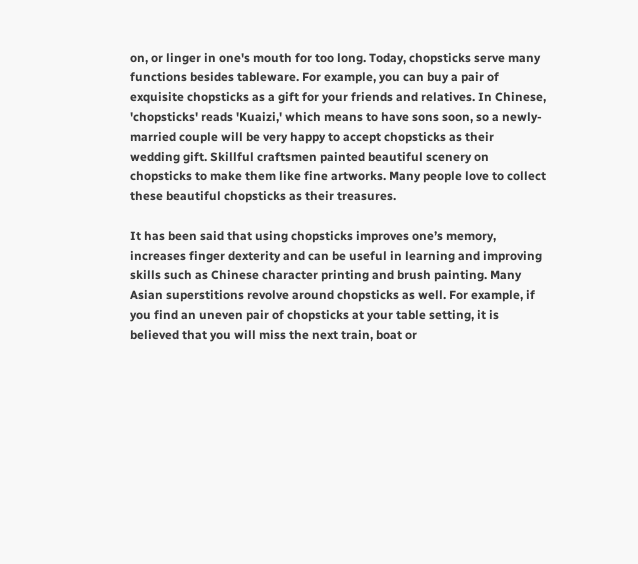on, or linger in one's mouth for too long. Today, chopsticks serve many functions besides tableware. For example, you can buy a pair of exquisite chopsticks as a gift for your friends and relatives. In Chinese, 'chopsticks' reads 'Kuaizi,' which means to have sons soon, so a newly-married couple will be very happy to accept chopsticks as their wedding gift. Skillful craftsmen painted beautiful scenery on chopsticks to make them like fine artworks. Many people love to collect these beautiful chopsticks as their treasures.

It has been said that using chopsticks improves one’s memory, increases finger dexterity and can be useful in learning and improving skills such as Chinese character printing and brush painting. Many Asian superstitions revolve around chopsticks as well. For example, if you find an uneven pair of chopsticks at your table setting, it is believed that you will miss the next train, boat or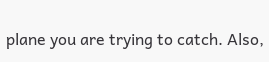plane you are trying to catch. Also,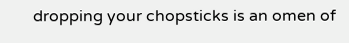dropping your chopsticks is an omen of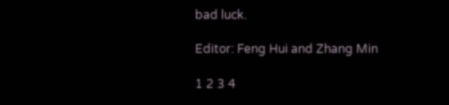bad luck.

Editor: Feng Hui and Zhang Min

1 2 3 4